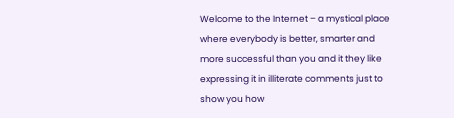Welcome to the Internet – a mystical place where everybody is better, smarter and more successful than you and it they like expressing it in illiterate comments just to show you how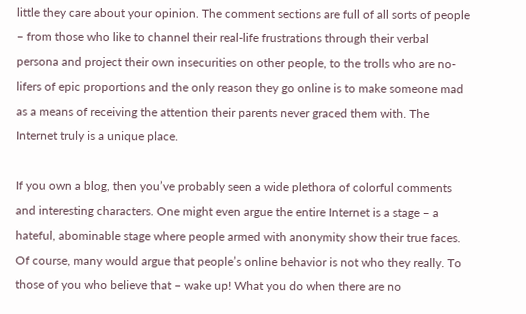little they care about your opinion. The comment sections are full of all sorts of people – from those who like to channel their real-life frustrations through their verbal persona and project their own insecurities on other people, to the trolls who are no-lifers of epic proportions and the only reason they go online is to make someone mad as a means of receiving the attention their parents never graced them with. The Internet truly is a unique place.

If you own a blog, then you’ve probably seen a wide plethora of colorful comments and interesting characters. One might even argue the entire Internet is a stage – a hateful, abominable stage where people armed with anonymity show their true faces. Of course, many would argue that people’s online behavior is not who they really. To those of you who believe that – wake up! What you do when there are no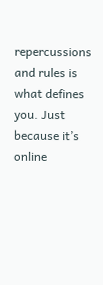repercussions and rules is what defines you. Just because it’s online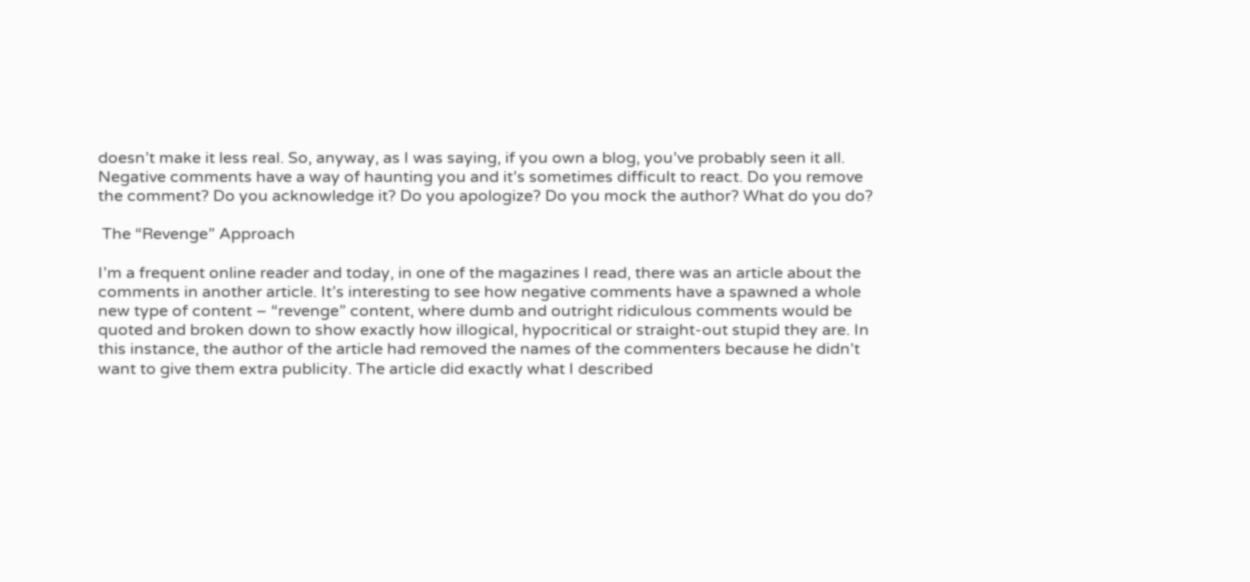doesn’t make it less real. So, anyway, as I was saying, if you own a blog, you’ve probably seen it all. Negative comments have a way of haunting you and it’s sometimes difficult to react. Do you remove the comment? Do you acknowledge it? Do you apologize? Do you mock the author? What do you do?

 The “Revenge” Approach

I’m a frequent online reader and today, in one of the magazines I read, there was an article about the comments in another article. It’s interesting to see how negative comments have a spawned a whole new type of content – “revenge” content, where dumb and outright ridiculous comments would be quoted and broken down to show exactly how illogical, hypocritical or straight-out stupid they are. In this instance, the author of the article had removed the names of the commenters because he didn’t want to give them extra publicity. The article did exactly what I described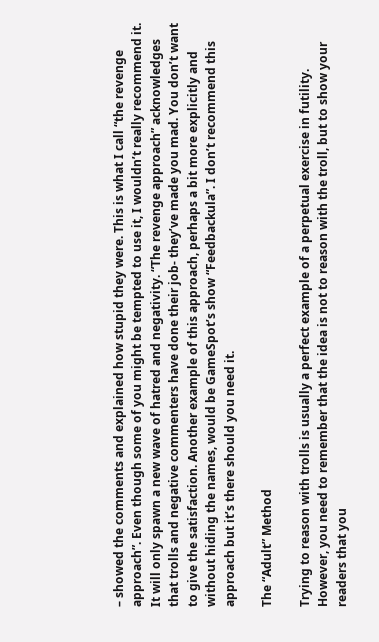– showed the comments and explained how stupid they were. This is what I call “the revenge approach”. Even though some of you might be tempted to use it, I wouldn’t really recommend it. It will only spawn a new wave of hatred and negativity. “The revenge approach” acknowledges that trolls and negative commenters have done their job- they’ve made you mad. You don’t want to give the satisfaction. Another example of this approach, perhaps a bit more explicitly and without hiding the names, would be GameSpot’s show “Feedbackula”. I don’t recommend this approach but it’s there should you need it.

The “Adult” Method

Trying to reason with trolls is usually a perfect example of a perpetual exercise in futility. However, you need to remember that the idea is not to reason with the troll, but to show your readers that you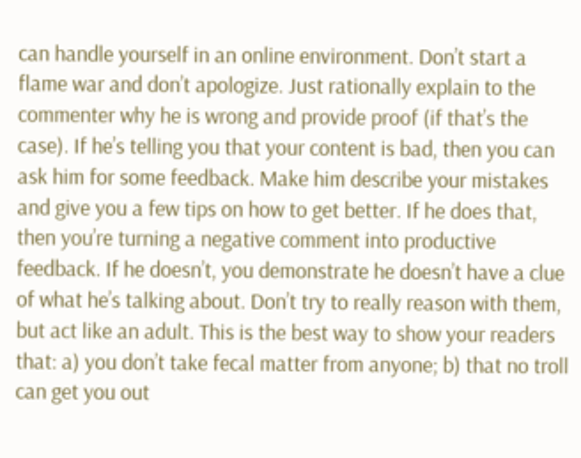can handle yourself in an online environment. Don’t start a flame war and don’t apologize. Just rationally explain to the commenter why he is wrong and provide proof (if that’s the case). If he’s telling you that your content is bad, then you can ask him for some feedback. Make him describe your mistakes and give you a few tips on how to get better. If he does that, then you’re turning a negative comment into productive feedback. If he doesn’t, you demonstrate he doesn’t have a clue of what he’s talking about. Don’t try to really reason with them, but act like an adult. This is the best way to show your readers that: a) you don’t take fecal matter from anyone; b) that no troll can get you out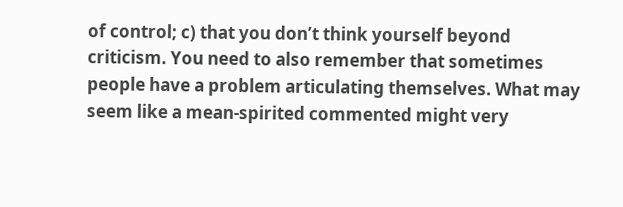of control; c) that you don’t think yourself beyond criticism. You need to also remember that sometimes people have a problem articulating themselves. What may seem like a mean-spirited commented might very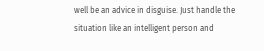well be an advice in disguise. Just handle the situation like an intelligent person and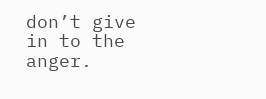don’t give in to the anger.